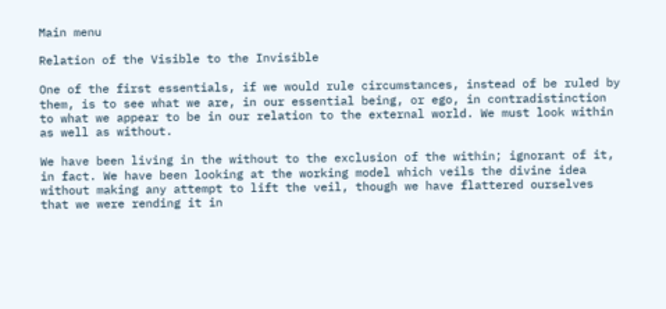Main menu

Relation of the Visible to the Invisible

One of the first essentials, if we would rule circumstances, instead of be ruled by them, is to see what we are, in our essential being, or ego, in contradistinction to what we appear to be in our relation to the external world. We must look within as well as without.

We have been living in the without to the exclusion of the within; ignorant of it, in fact. We have been looking at the working model which veils the divine idea without making any attempt to lift the veil, though we have flattered ourselves that we were rending it in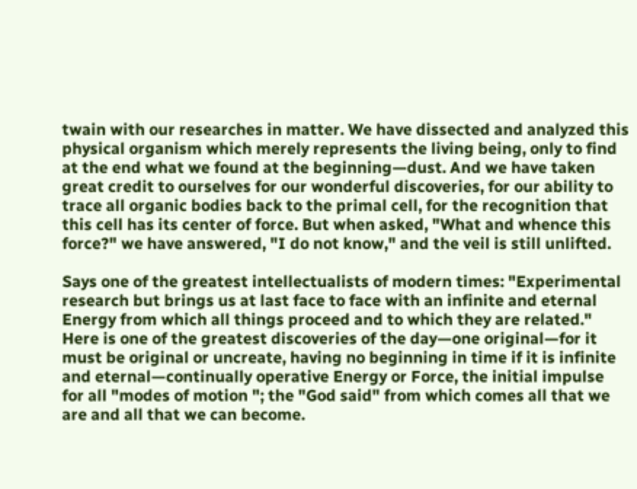twain with our researches in matter. We have dissected and analyzed this physical organism which merely represents the living being, only to find at the end what we found at the beginning—dust. And we have taken great credit to ourselves for our wonderful discoveries, for our ability to trace all organic bodies back to the primal cell, for the recognition that this cell has its center of force. But when asked, "What and whence this force?" we have answered, "I do not know," and the veil is still unlifted.

Says one of the greatest intellectualists of modern times: "Experimental research but brings us at last face to face with an infinite and eternal Energy from which all things proceed and to which they are related." Here is one of the greatest discoveries of the day—one original—for it must be original or uncreate, having no beginning in time if it is infinite and eternal—continually operative Energy or Force, the initial impulse for all "modes of motion "; the "God said" from which comes all that we are and all that we can become.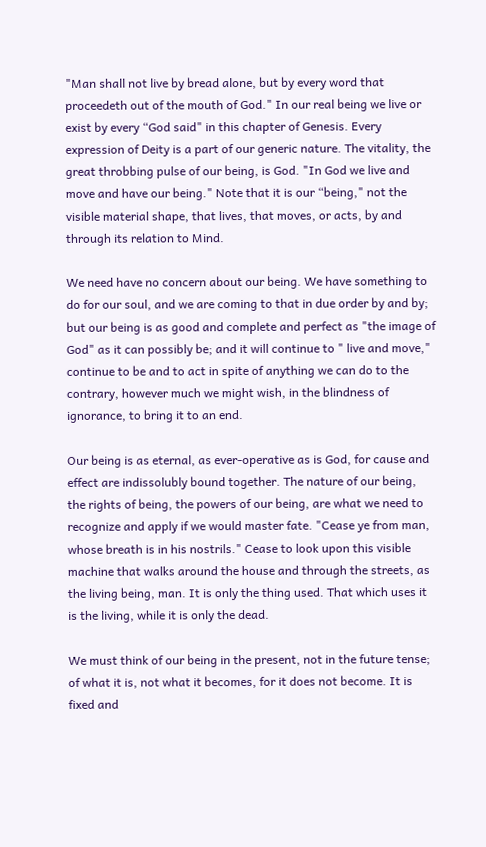"Man shall not live by bread alone, but by every word that proceedeth out of the mouth of God." In our real being we live or exist by every “God said" in this chapter of Genesis. Every expression of Deity is a part of our generic nature. The vitality, the great throbbing pulse of our being, is God. "In God we live and move and have our being." Note that it is our “being," not the visible material shape, that lives, that moves, or acts, by and through its relation to Mind.

We need have no concern about our being. We have something to do for our soul, and we are coming to that in due order by and by; but our being is as good and complete and perfect as "the image of God" as it can possibly be; and it will continue to " live and move," continue to be and to act in spite of anything we can do to the contrary, however much we might wish, in the blindness of ignorance, to bring it to an end.

Our being is as eternal, as ever-operative as is God, for cause and effect are indissolubly bound together. The nature of our being, the rights of being, the powers of our being, are what we need to recognize and apply if we would master fate. "Cease ye from man, whose breath is in his nostrils." Cease to look upon this visible machine that walks around the house and through the streets, as the living being, man. It is only the thing used. That which uses it is the living, while it is only the dead.

We must think of our being in the present, not in the future tense; of what it is, not what it becomes, for it does not become. It is fixed and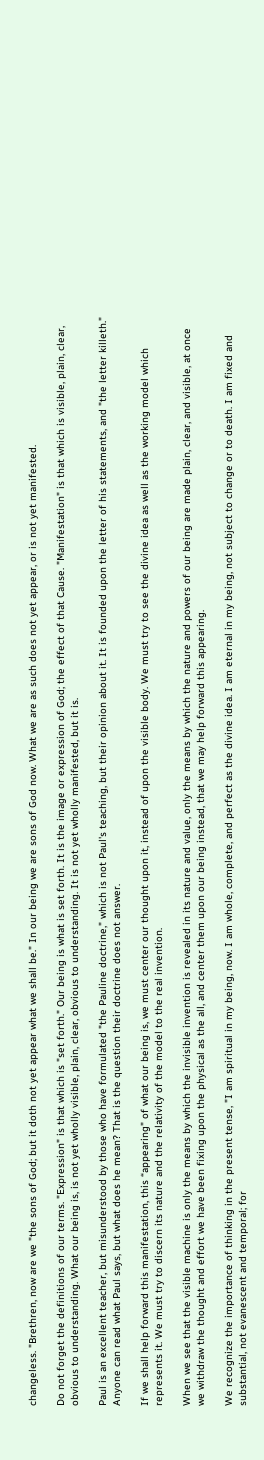changeless. "Brethren, now are we "the sons of God; but it doth not yet appear what we shall be." In our being we are sons of God now. What we are as such does not yet appear, or is not yet manifested.

Do not forget the definitions of our terms. "Expression" is that which is "set forth." Our being is what is set forth. It is the image or expression of God; the effect of that Cause. "Manifestation" is that which is visible, plain, clear, obvious to understanding. What our being is, is not yet wholly visible, plain, clear, obvious to understanding. It is not yet wholly manifested, but it is.

Paul is an excellent teacher, but misunderstood by those who have formulated "the Pauline doctrine," which is not Paul's teaching, but their opinion about it. It is founded upon the letter of his statements, and "the letter killeth." Anyone can read what Paul says, but what does he mean? That is the question their doctrine does not answer.

If we shall help forward this manifestation, this “appearing" of what our being is, we must center our thought upon it, instead of upon the visible body. We must try to see the divine idea as well as the working model which represents it. We must try to discern its nature and the relativity of the model to the real invention.

When we see that the visible machine is only the means by which the invisible invention is revealed in its nature and value, only the means by which the nature and powers of our being are made plain, clear, and visible, at once we withdraw the thought and effort we have been fixing upon the physical as the all, and center them upon our being instead, that we may help forward this appearing.

We recognize the importance of thinking in the present tense, "I am spiritual in my being, now. I am whole, complete, and perfect as the divine idea. I am eternal in my being, not subject to change or to death. I am fixed and substantial, not evanescent and temporal; for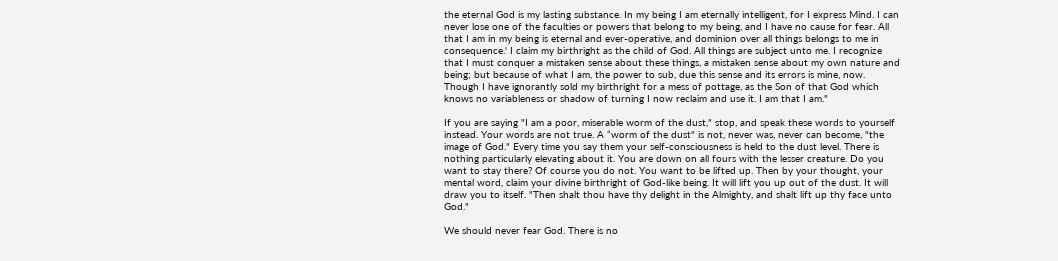the eternal God is my lasting substance. In my being I am eternally intelligent, for I express Mind. I can never lose one of the faculties or powers that belong to my being, and I have no cause for fear. All that I am in my being is eternal and ever-operative, and dominion over all things belongs to me in consequence.' I claim my birthright as the child of God. All things are subject unto me. I recognize that I must conquer a mistaken sense about these things, a mistaken sense about my own nature and being; but because of what I am, the power to sub, due this sense and its errors is mine, now. Though I have ignorantly sold my birthright for a mess of pottage, as the Son of that God which knows no variableness or shadow of turning I now reclaim and use it. I am that I am."

If you are saying "I am a poor, miserable worm of the dust," stop, and speak these words to yourself instead. Your words are not true. A “worm of the dust" is not, never was, never can become, "the image of God." Every time you say them your self-consciousness is held to the dust level. There is nothing particularly elevating about it. You are down on all fours with the lesser creature. Do you want to stay there? Of course you do not. You want to be lifted up. Then by your thought, your mental word, claim your divine birthright of God-like being. It will lift you up out of the dust. It will draw you to itself. "Then shalt thou have thy delight in the Almighty, and shalt lift up thy face unto God."

We should never fear God. There is no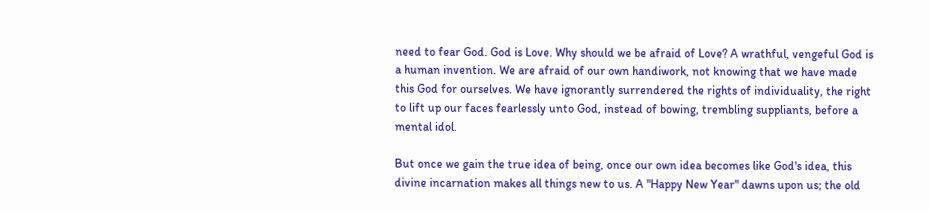need to fear God. God is Love. Why should we be afraid of Love? A wrathful, vengeful God is a human invention. We are afraid of our own handiwork, not knowing that we have made this God for ourselves. We have ignorantly surrendered the rights of individuality, the right to lift up our faces fearlessly unto God, instead of bowing, trembling suppliants, before a mental idol.

But once we gain the true idea of being, once our own idea becomes like God's idea, this divine incarnation makes all things new to us. A "Happy New Year" dawns upon us; the old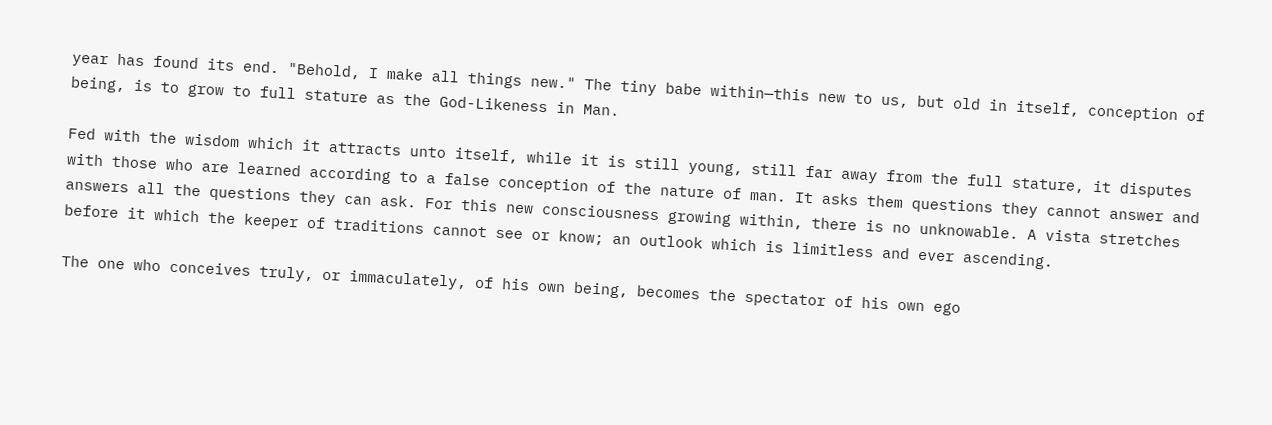year has found its end. "Behold, I make all things new." The tiny babe within—this new to us, but old in itself, conception of being, is to grow to full stature as the God-Likeness in Man.

Fed with the wisdom which it attracts unto itself, while it is still young, still far away from the full stature, it disputes with those who are learned according to a false conception of the nature of man. It asks them questions they cannot answer and answers all the questions they can ask. For this new consciousness growing within, there is no unknowable. A vista stretches before it which the keeper of traditions cannot see or know; an outlook which is limitless and ever ascending.

The one who conceives truly, or immaculately, of his own being, becomes the spectator of his own ego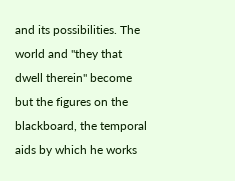and its possibilities. The world and "they that dwell therein" become but the figures on the blackboard, the temporal aids by which he works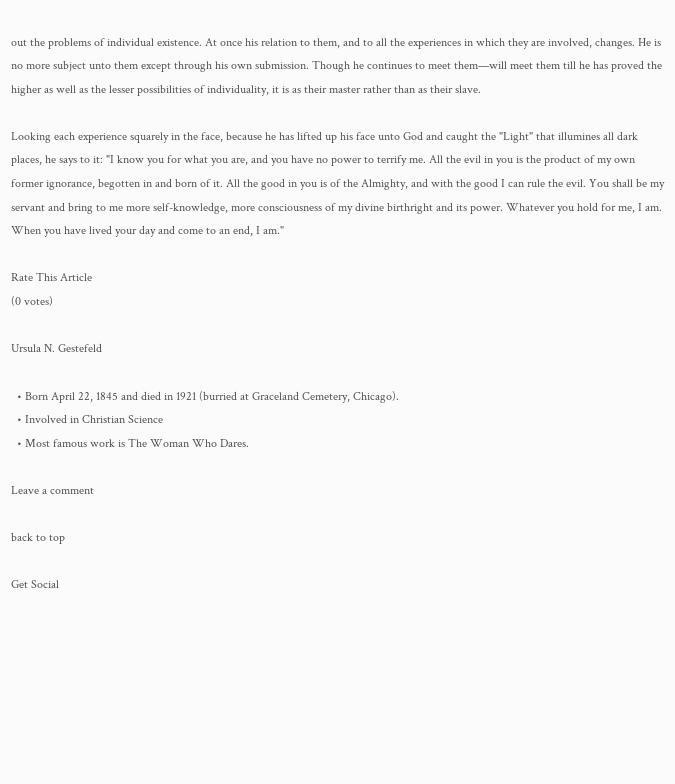out the problems of individual existence. At once his relation to them, and to all the experiences in which they are involved, changes. He is no more subject unto them except through his own submission. Though he continues to meet them—will meet them till he has proved the higher as well as the lesser possibilities of individuality, it is as their master rather than as their slave.

Looking each experience squarely in the face, because he has lifted up his face unto God and caught the "Light" that illumines all dark places, he says to it: "I know you for what you are, and you have no power to terrify me. All the evil in you is the product of my own former ignorance, begotten in and born of it. All the good in you is of the Almighty, and with the good I can rule the evil. You shall be my servant and bring to me more self-knowledge, more consciousness of my divine birthright and its power. Whatever you hold for me, I am. When you have lived your day and come to an end, I am."

Rate This Article
(0 votes)

Ursula N. Gestefeld

  • Born April 22, 1845 and died in 1921 (burried at Graceland Cemetery, Chicago).
  • Involved in Christian Science
  • Most famous work is The Woman Who Dares.

Leave a comment

back to top

Get Social